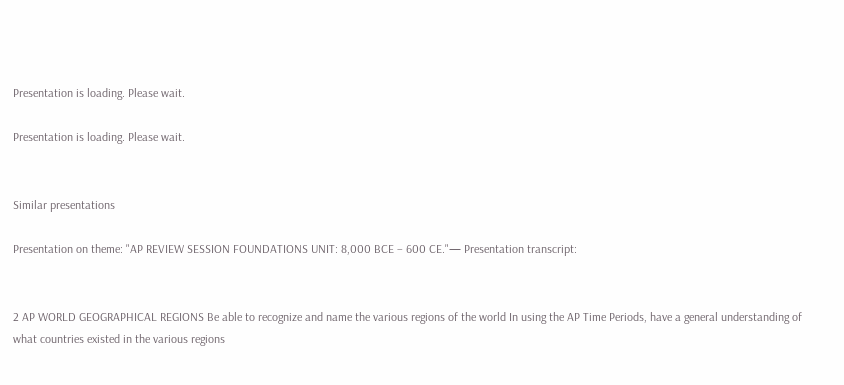Presentation is loading. Please wait.

Presentation is loading. Please wait.


Similar presentations

Presentation on theme: "AP REVIEW SESSION FOUNDATIONS UNIT: 8,000 BCE – 600 CE."— Presentation transcript:


2 AP WORLD GEOGRAPHICAL REGIONS Be able to recognize and name the various regions of the world In using the AP Time Periods, have a general understanding of what countries existed in the various regions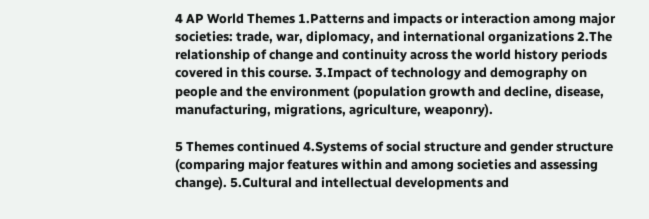4 AP World Themes 1.Patterns and impacts or interaction among major societies: trade, war, diplomacy, and international organizations 2.The relationship of change and continuity across the world history periods covered in this course. 3.Impact of technology and demography on people and the environment (population growth and decline, disease, manufacturing, migrations, agriculture, weaponry).

5 Themes continued 4.Systems of social structure and gender structure (comparing major features within and among societies and assessing change). 5.Cultural and intellectual developments and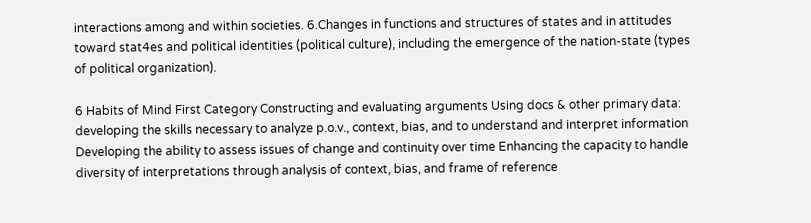interactions among and within societies. 6.Changes in functions and structures of states and in attitudes toward stat4es and political identities (political culture), including the emergence of the nation-state (types of political organization).

6 Habits of Mind First Category Constructing and evaluating arguments Using docs & other primary data: developing the skills necessary to analyze p.o.v., context, bias, and to understand and interpret information Developing the ability to assess issues of change and continuity over time Enhancing the capacity to handle diversity of interpretations through analysis of context, bias, and frame of reference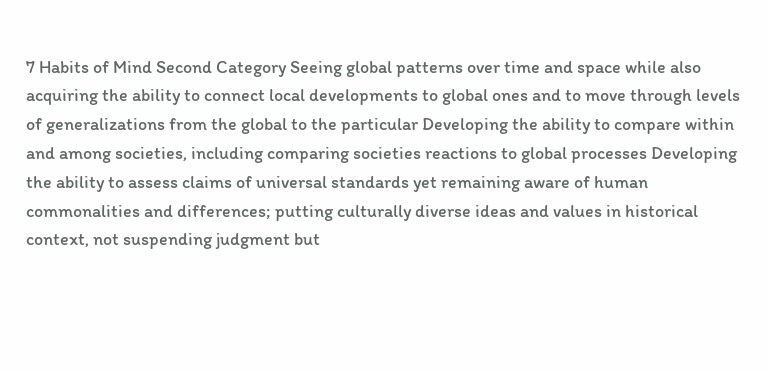7 Habits of Mind Second Category Seeing global patterns over time and space while also acquiring the ability to connect local developments to global ones and to move through levels of generalizations from the global to the particular Developing the ability to compare within and among societies, including comparing societies reactions to global processes Developing the ability to assess claims of universal standards yet remaining aware of human commonalities and differences; putting culturally diverse ideas and values in historical context, not suspending judgment but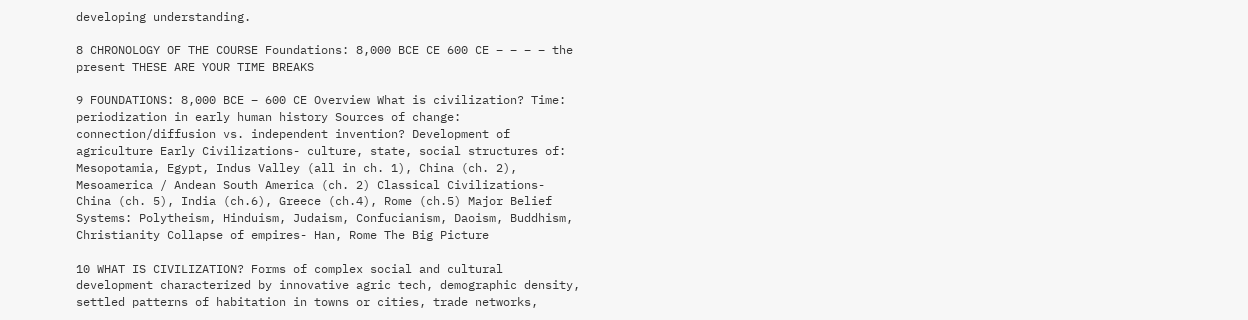developing understanding.

8 CHRONOLOGY OF THE COURSE Foundations: 8,000 BCE CE 600 CE – – – – the present THESE ARE YOUR TIME BREAKS

9 FOUNDATIONS: 8,000 BCE – 600 CE Overview What is civilization? Time: periodization in early human history Sources of change: connection/diffusion vs. independent invention? Development of agriculture Early Civilizations- culture, state, social structures of: Mesopotamia, Egypt, Indus Valley (all in ch. 1), China (ch. 2), Mesoamerica / Andean South America (ch. 2) Classical Civilizations- China (ch. 5), India (ch.6), Greece (ch.4), Rome (ch.5) Major Belief Systems: Polytheism, Hinduism, Judaism, Confucianism, Daoism, Buddhism, Christianity Collapse of empires- Han, Rome The Big Picture

10 WHAT IS CIVILIZATION? Forms of complex social and cultural development characterized by innovative agric tech, demographic density, settled patterns of habitation in towns or cities, trade networks,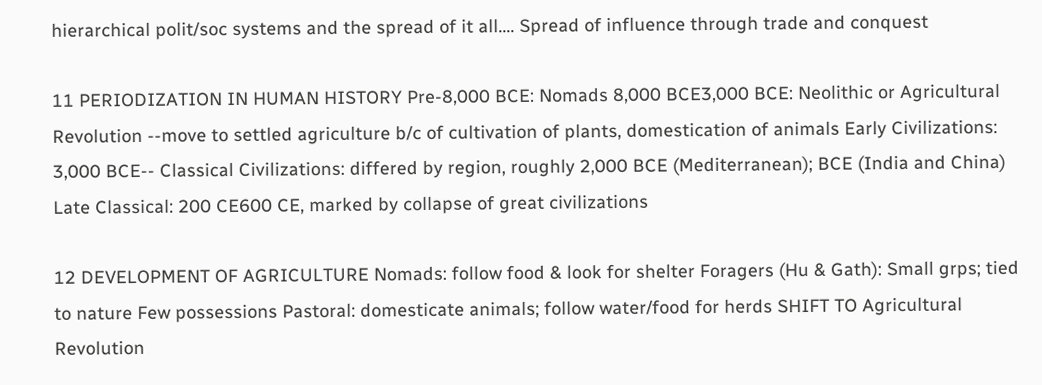hierarchical polit/soc systems and the spread of it all…. Spread of influence through trade and conquest

11 PERIODIZATION IN HUMAN HISTORY Pre-8,000 BCE: Nomads 8,000 BCE3,000 BCE: Neolithic or Agricultural Revolution --move to settled agriculture b/c of cultivation of plants, domestication of animals Early Civilizations: 3,000 BCE-- Classical Civilizations: differed by region, roughly 2,000 BCE (Mediterranean); BCE (India and China) Late Classical: 200 CE600 CE, marked by collapse of great civilizations

12 DEVELOPMENT OF AGRICULTURE Nomads: follow food & look for shelter Foragers (Hu & Gath): Small grps; tied to nature Few possessions Pastoral: domesticate animals; follow water/food for herds SHIFT TO Agricultural Revolution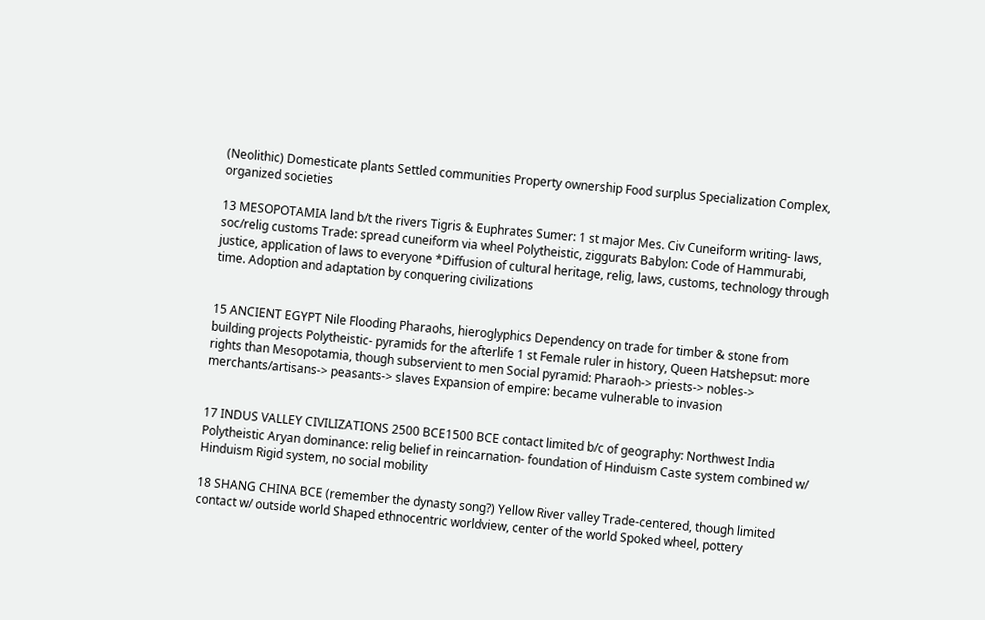(Neolithic) Domesticate plants Settled communities Property ownership Food surplus Specialization Complex, organized societies

13 MESOPOTAMIA land b/t the rivers Tigris & Euphrates Sumer: 1 st major Mes. Civ Cuneiform writing- laws, soc/relig customs Trade: spread cuneiform via wheel Polytheistic, ziggurats Babylon: Code of Hammurabi, justice, application of laws to everyone *Diffusion of cultural heritage, relig, laws, customs, technology through time. Adoption and adaptation by conquering civilizations


15 ANCIENT EGYPT Nile Flooding Pharaohs, hieroglyphics Dependency on trade for timber & stone from building projects Polytheistic- pyramids for the afterlife 1 st Female ruler in history, Queen Hatshepsut: more rights than Mesopotamia, though subservient to men Social pyramid: Pharaoh-> priests-> nobles-> merchants/artisans-> peasants-> slaves Expansion of empire: became vulnerable to invasion


17 INDUS VALLEY CIVILIZATIONS 2500 BCE1500 BCE contact limited b/c of geography: Northwest India Polytheistic Aryan dominance: relig belief in reincarnation- foundation of Hinduism Caste system combined w/ Hinduism Rigid system, no social mobility

18 SHANG CHINA BCE (remember the dynasty song?) Yellow River valley Trade-centered, though limited contact w/ outside world Shaped ethnocentric worldview, center of the world Spoked wheel, pottery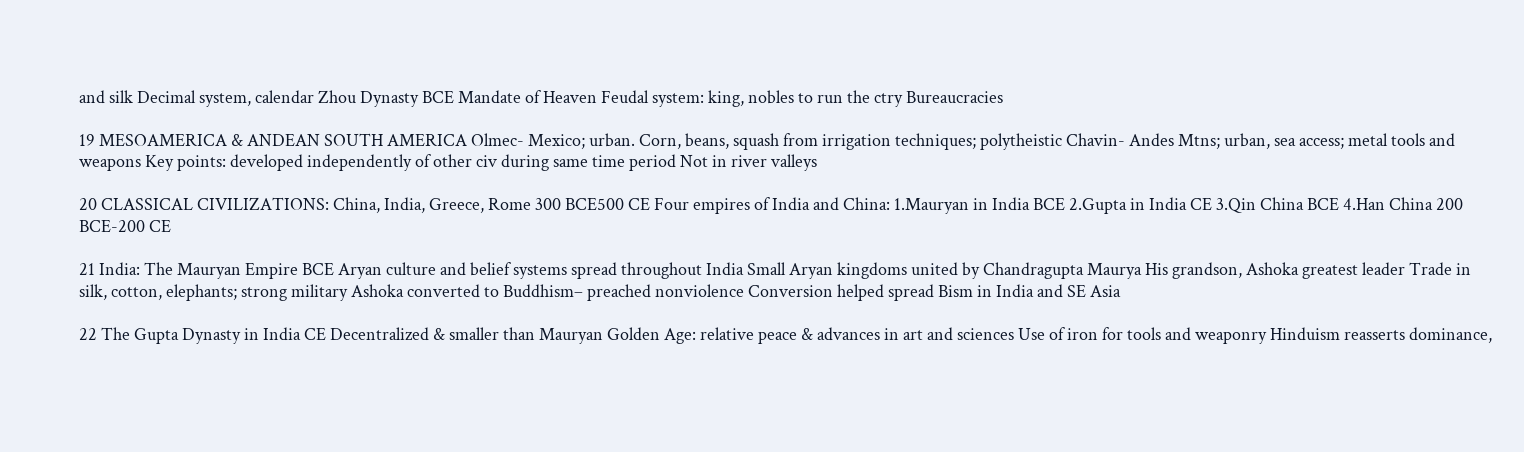and silk Decimal system, calendar Zhou Dynasty BCE Mandate of Heaven Feudal system: king, nobles to run the ctry Bureaucracies

19 MESOAMERICA & ANDEAN SOUTH AMERICA Olmec- Mexico; urban. Corn, beans, squash from irrigation techniques; polytheistic Chavin- Andes Mtns; urban, sea access; metal tools and weapons Key points: developed independently of other civ during same time period Not in river valleys

20 CLASSICAL CIVILIZATIONS: China, India, Greece, Rome 300 BCE500 CE Four empires of India and China: 1.Mauryan in India BCE 2.Gupta in India CE 3.Qin China BCE 4.Han China 200 BCE-200 CE

21 India: The Mauryan Empire BCE Aryan culture and belief systems spread throughout India Small Aryan kingdoms united by Chandragupta Maurya His grandson, Ashoka greatest leader Trade in silk, cotton, elephants; strong military Ashoka converted to Buddhism– preached nonviolence Conversion helped spread Bism in India and SE Asia

22 The Gupta Dynasty in India CE Decentralized & smaller than Mauryan Golden Age: relative peace & advances in art and sciences Use of iron for tools and weaponry Hinduism reasserts dominance,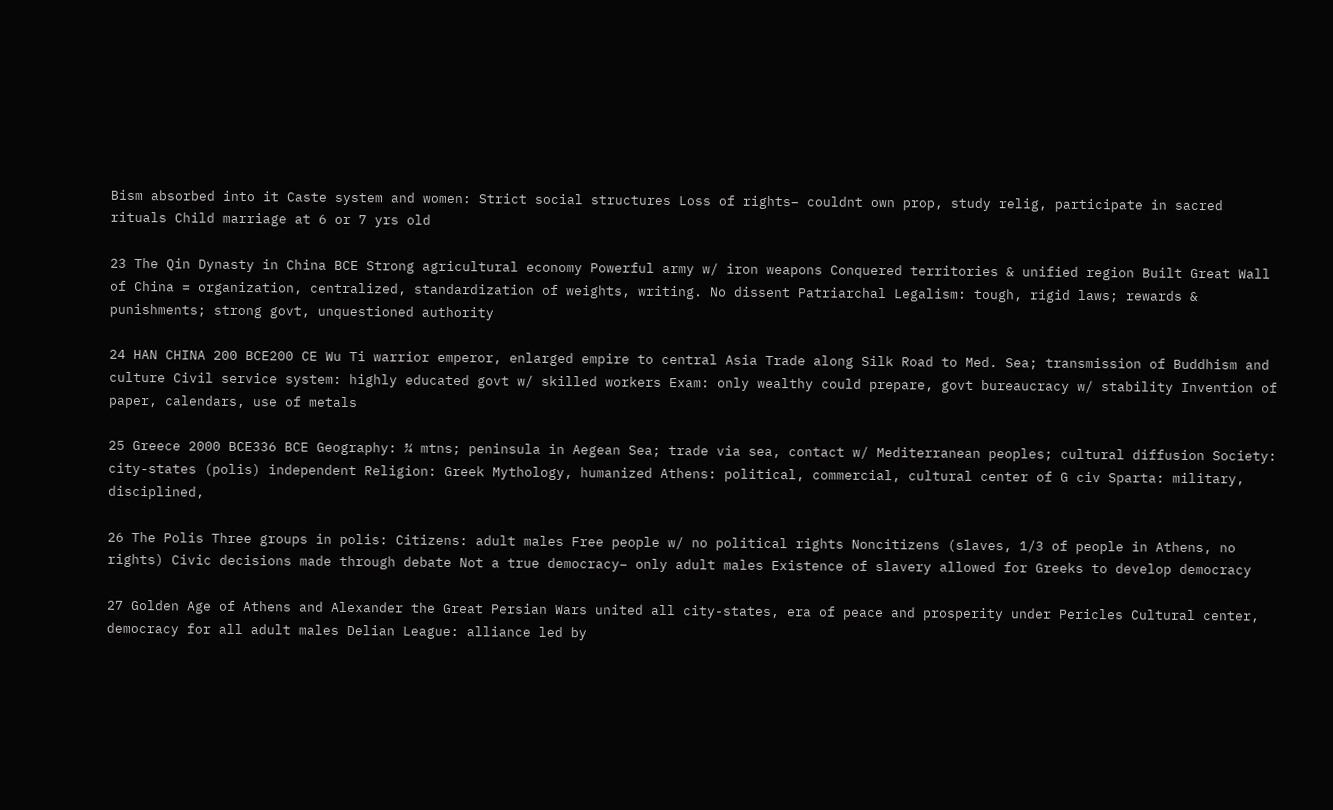Bism absorbed into it Caste system and women: Strict social structures Loss of rights– couldnt own prop, study relig, participate in sacred rituals Child marriage at 6 or 7 yrs old

23 The Qin Dynasty in China BCE Strong agricultural economy Powerful army w/ iron weapons Conquered territories & unified region Built Great Wall of China = organization, centralized, standardization of weights, writing. No dissent Patriarchal Legalism: tough, rigid laws; rewards & punishments; strong govt, unquestioned authority

24 HAN CHINA 200 BCE200 CE Wu Ti warrior emperor, enlarged empire to central Asia Trade along Silk Road to Med. Sea; transmission of Buddhism and culture Civil service system: highly educated govt w/ skilled workers Exam: only wealthy could prepare, govt bureaucracy w/ stability Invention of paper, calendars, use of metals

25 Greece 2000 BCE336 BCE Geography: ¾ mtns; peninsula in Aegean Sea; trade via sea, contact w/ Mediterranean peoples; cultural diffusion Society: city-states (polis) independent Religion: Greek Mythology, humanized Athens: political, commercial, cultural center of G civ Sparta: military, disciplined,

26 The Polis Three groups in polis: Citizens: adult males Free people w/ no political rights Noncitizens (slaves, 1/3 of people in Athens, no rights) Civic decisions made through debate Not a true democracy– only adult males Existence of slavery allowed for Greeks to develop democracy

27 Golden Age of Athens and Alexander the Great Persian Wars united all city-states, era of peace and prosperity under Pericles Cultural center, democracy for all adult males Delian League: alliance led by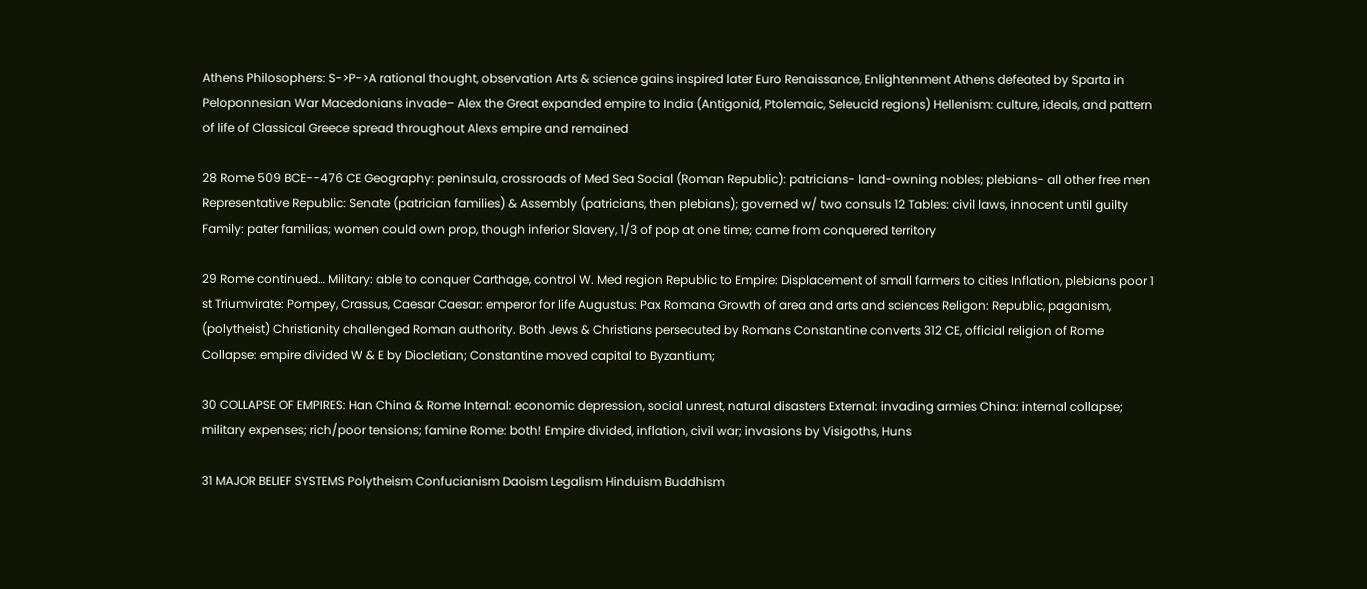Athens Philosophers: S->P->A rational thought, observation Arts & science gains inspired later Euro Renaissance, Enlightenment Athens defeated by Sparta in Peloponnesian War Macedonians invade– Alex the Great expanded empire to India (Antigonid, Ptolemaic, Seleucid regions) Hellenism: culture, ideals, and pattern of life of Classical Greece spread throughout Alexs empire and remained

28 Rome 509 BCE--476 CE Geography: peninsula, crossroads of Med Sea Social (Roman Republic): patricians- land-owning nobles; plebians- all other free men Representative Republic: Senate (patrician families) & Assembly (patricians, then plebians); governed w/ two consuls 12 Tables: civil laws, innocent until guilty Family: pater familias; women could own prop, though inferior Slavery, 1/3 of pop at one time; came from conquered territory

29 Rome continued… Military: able to conquer Carthage, control W. Med region Republic to Empire: Displacement of small farmers to cities Inflation, plebians poor 1 st Triumvirate: Pompey, Crassus, Caesar Caesar: emperor for life Augustus: Pax Romana Growth of area and arts and sciences Religon: Republic, paganism, (polytheist) Christianity challenged Roman authority. Both Jews & Christians persecuted by Romans Constantine converts 312 CE, official religion of Rome Collapse: empire divided W & E by Diocletian; Constantine moved capital to Byzantium;

30 COLLAPSE OF EMPIRES: Han China & Rome Internal: economic depression, social unrest, natural disasters External: invading armies China: internal collapse; military expenses; rich/poor tensions; famine Rome: both! Empire divided, inflation, civil war; invasions by Visigoths, Huns

31 MAJOR BELIEF SYSTEMS Polytheism Confucianism Daoism Legalism Hinduism Buddhism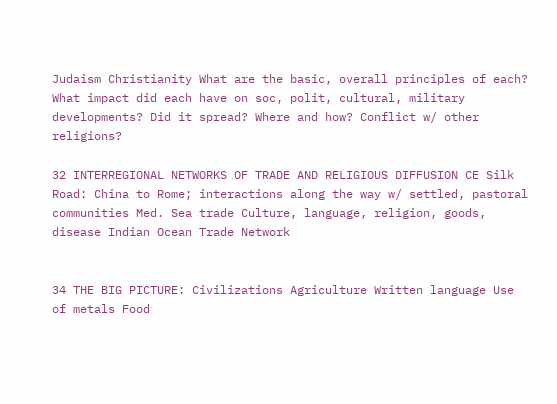Judaism Christianity What are the basic, overall principles of each? What impact did each have on soc, polit, cultural, military developments? Did it spread? Where and how? Conflict w/ other religions?

32 INTERREGIONAL NETWORKS OF TRADE AND RELIGIOUS DIFFUSION CE Silk Road: China to Rome; interactions along the way w/ settled, pastoral communities Med. Sea trade Culture, language, religion, goods, disease Indian Ocean Trade Network


34 THE BIG PICTURE: Civilizations Agriculture Written language Use of metals Food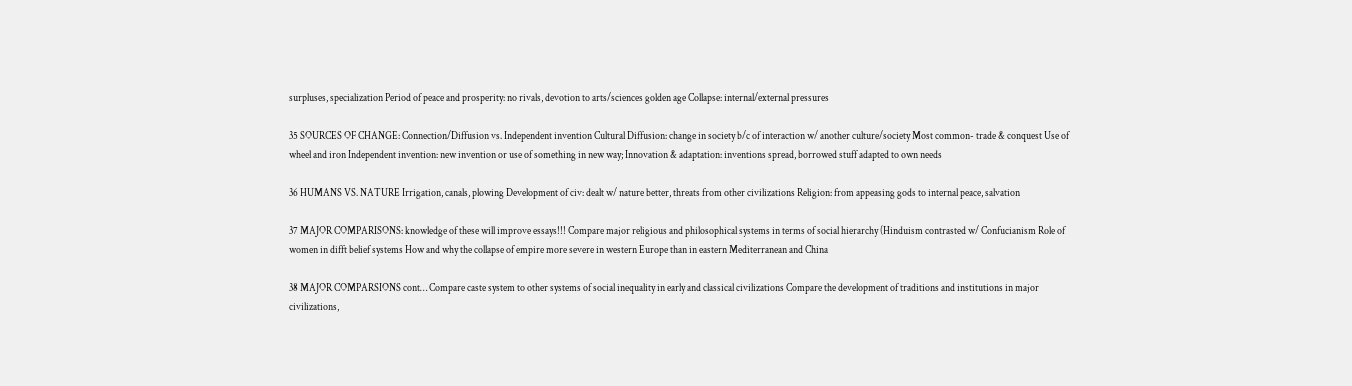surpluses, specialization Period of peace and prosperity: no rivals, devotion to arts/sciences golden age Collapse: internal/external pressures

35 SOURCES OF CHANGE: Connection/Diffusion vs. Independent invention Cultural Diffusion: change in society b/c of interaction w/ another culture/society Most common- trade & conquest Use of wheel and iron Independent invention: new invention or use of something in new way; Innovation & adaptation: inventions spread, borrowed stuff adapted to own needs

36 HUMANS VS. NATURE Irrigation, canals, plowing Development of civ: dealt w/ nature better, threats from other civilizations Religion: from appeasing gods to internal peace, salvation

37 MAJOR COMPARISONS: knowledge of these will improve essays!!! Compare major religious and philosophical systems in terms of social hierarchy (Hinduism contrasted w/ Confucianism Role of women in difft belief systems How and why the collapse of empire more severe in western Europe than in eastern Mediterranean and China

38 MAJOR COMPARSIONS cont… Compare caste system to other systems of social inequality in early and classical civilizations Compare the development of traditions and institutions in major civilizations,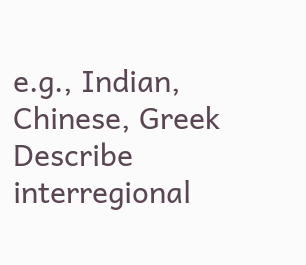e.g., Indian, Chinese, Greek Describe interregional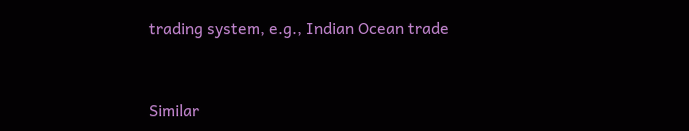trading system, e.g., Indian Ocean trade


Similar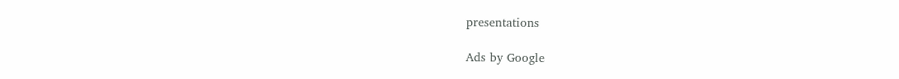presentations

Ads by Google